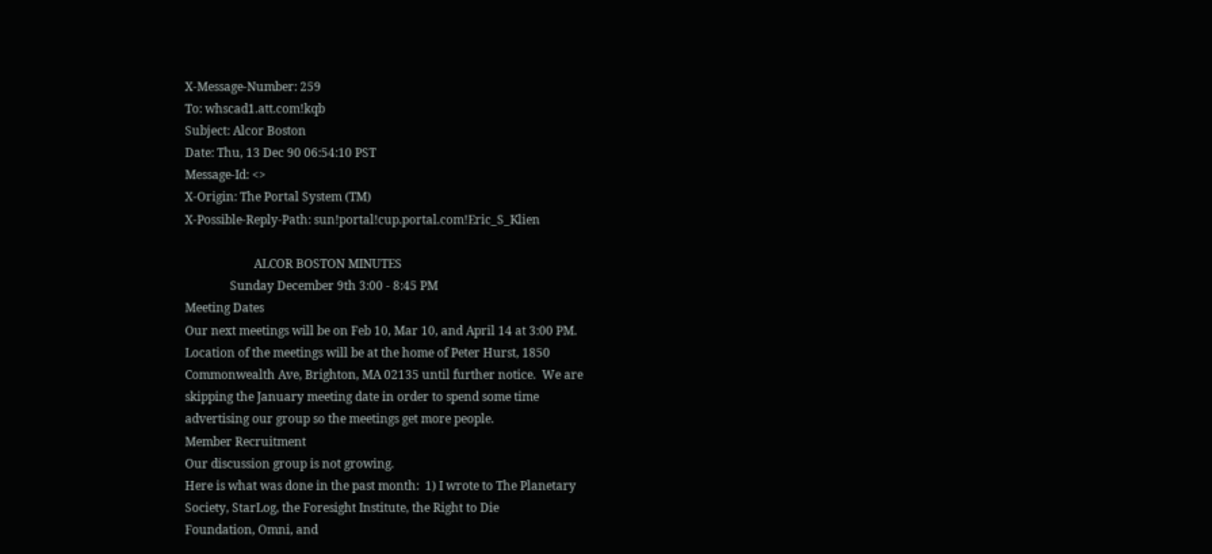X-Message-Number: 259
To: whscad1.att.com!kqb
Subject: Alcor Boston
Date: Thu, 13 Dec 90 06:54:10 PST
Message-Id: <>
X-Origin: The Portal System (TM)
X-Possible-Reply-Path: sun!portal!cup.portal.com!Eric_S_Klien

                       ALCOR BOSTON MINUTES
               Sunday December 9th 3:00 - 8:45 PM
Meeting Dates
Our next meetings will be on Feb 10, Mar 10, and April 14 at 3:00 PM.
Location of the meetings will be at the home of Peter Hurst, 1850
Commonwealth Ave, Brighton, MA 02135 until further notice.  We are
skipping the January meeting date in order to spend some time
advertising our group so the meetings get more people.
Member Recruitment
Our discussion group is not growing.
Here is what was done in the past month:  1) I wrote to The Planetary
Society, StarLog, the Foresight Institute, the Right to Die
Foundation, Omni, and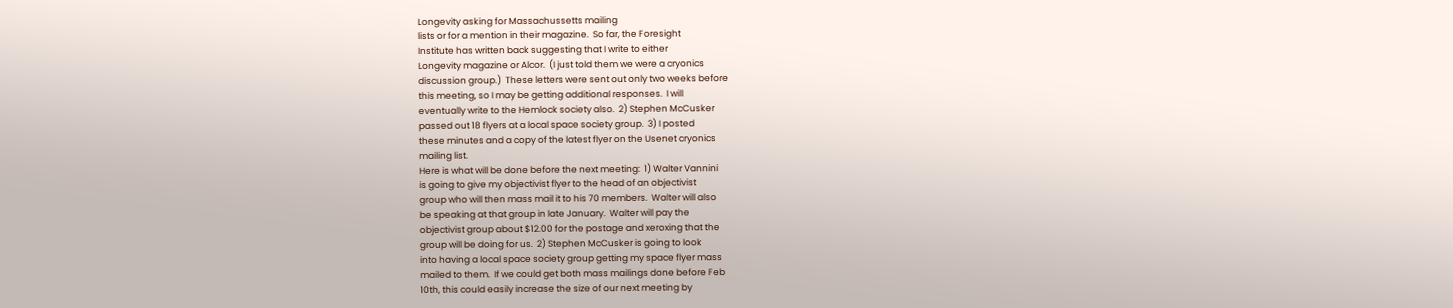Longevity asking for Massachussetts mailing
lists or for a mention in their magazine.  So far, the Foresight
Institute has written back suggesting that I write to either
Longevity magazine or Alcor.  (I just told them we were a cryonics
discussion group.)  These letters were sent out only two weeks before
this meeting, so I may be getting additional responses.  I will
eventually write to the Hemlock society also.  2) Stephen McCusker
passed out 18 flyers at a local space society group.  3) I posted
these minutes and a copy of the latest flyer on the Usenet cryonics
mailing list.
Here is what will be done before the next meeting:  1) Walter Vannini
is going to give my objectivist flyer to the head of an objectivist
group who will then mass mail it to his 70 members.  Walter will also
be speaking at that group in late January.  Walter will pay the
objectivist group about $12.00 for the postage and xeroxing that the
group will be doing for us.  2) Stephen McCusker is going to look
into having a local space society group getting my space flyer mass
mailed to them.  If we could get both mass mailings done before Feb
10th, this could easily increase the size of our next meeting by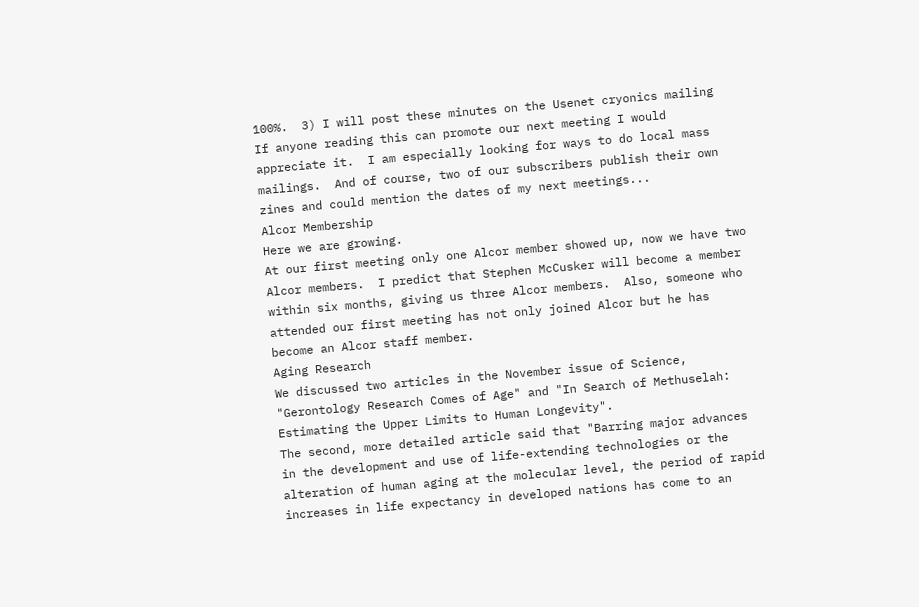100%.  3) I will post these minutes on the Usenet cryonics mailing
If anyone reading this can promote our next meeting I would
appreciate it.  I am especially looking for ways to do local mass
mailings.  And of course, two of our subscribers publish their own
zines and could mention the dates of my next meetings...
Alcor Membership
Here we are growing.
At our first meeting only one Alcor member showed up, now we have two
Alcor members.  I predict that Stephen McCusker will become a member
within six months, giving us three Alcor members.  Also, someone who
attended our first meeting has not only joined Alcor but he has
become an Alcor staff member.
Aging Research
We discussed two articles in the November issue of Science,
"Gerontology Research Comes of Age" and "In Search of Methuselah:
Estimating the Upper Limits to Human Longevity".
The second, more detailed article said that "Barring major advances
in the development and use of life-extending technologies or the
alteration of human aging at the molecular level, the period of rapid
increases in life expectancy in developed nations has come to an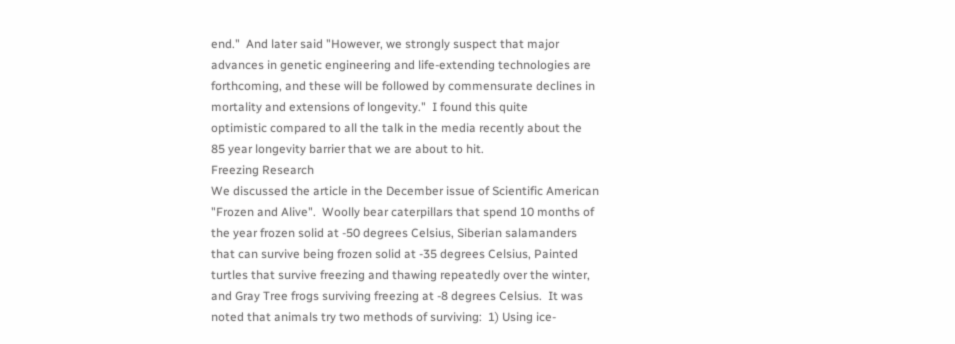end."  And later said "However, we strongly suspect that major
advances in genetic engineering and life-extending technologies are
forthcoming, and these will be followed by commensurate declines in
mortality and extensions of longevity."  I found this quite
optimistic compared to all the talk in the media recently about the
85 year longevity barrier that we are about to hit.
Freezing Research
We discussed the article in the December issue of Scientific American
"Frozen and Alive".  Woolly bear caterpillars that spend 10 months of
the year frozen solid at -50 degrees Celsius, Siberian salamanders
that can survive being frozen solid at -35 degrees Celsius, Painted
turtles that survive freezing and thawing repeatedly over the winter,
and Gray Tree frogs surviving freezing at -8 degrees Celsius.  It was
noted that animals try two methods of surviving:  1) Using ice-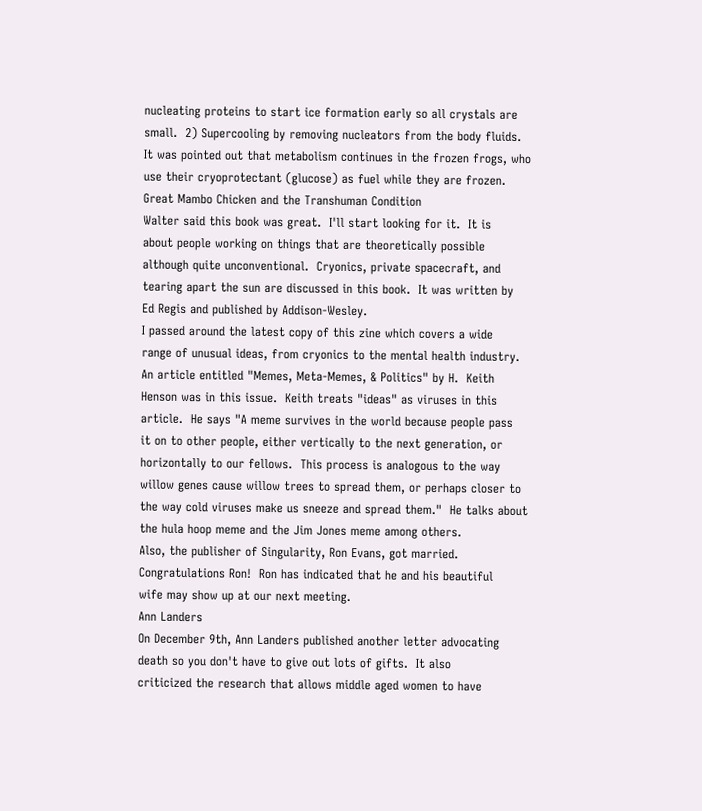nucleating proteins to start ice formation early so all crystals are
small.  2) Supercooling by removing nucleators from the body fluids.
It was pointed out that metabolism continues in the frozen frogs, who
use their cryoprotectant (glucose) as fuel while they are frozen.
Great Mambo Chicken and the Transhuman Condition
Walter said this book was great.  I'll start looking for it.  It is
about people working on things that are theoretically possible
although quite unconventional.  Cryonics, private spacecraft, and
tearing apart the sun are discussed in this book.  It was written by
Ed Regis and published by Addison-Wesley.
I passed around the latest copy of this zine which covers a wide
range of unusual ideas, from cryonics to the mental health industry.
An article entitled "Memes, Meta-Memes, & Politics" by H.  Keith
Henson was in this issue.  Keith treats "ideas" as viruses in this
article.  He says "A meme survives in the world because people pass
it on to other people, either vertically to the next generation, or
horizontally to our fellows.  This process is analogous to the way
willow genes cause willow trees to spread them, or perhaps closer to
the way cold viruses make us sneeze and spread them."  He talks about
the hula hoop meme and the Jim Jones meme among others.
Also, the publisher of Singularity, Ron Evans, got married.
Congratulations Ron!  Ron has indicated that he and his beautiful
wife may show up at our next meeting.
Ann Landers
On December 9th, Ann Landers published another letter advocating
death so you don't have to give out lots of gifts.  It also
criticized the research that allows middle aged women to have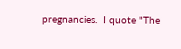pregnancies.  I quote "The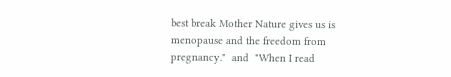best break Mother Nature gives us is
menopause and the freedom from pregnancy."  and  "When I read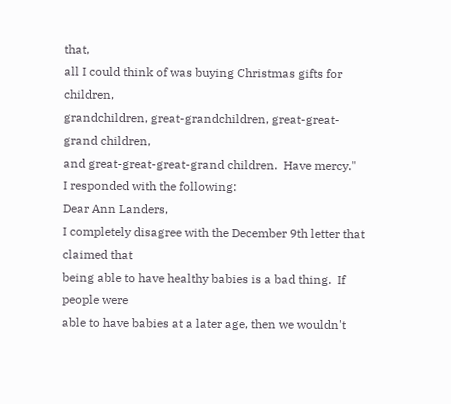that,
all I could think of was buying Christmas gifts for children,
grandchildren, great-grandchildren, great-great-grand children,
and great-great-great-grand children.  Have mercy."
I responded with the following:
Dear Ann Landers,
I completely disagree with the December 9th letter that claimed that
being able to have healthy babies is a bad thing.  If people were
able to have babies at a later age, then we wouldn't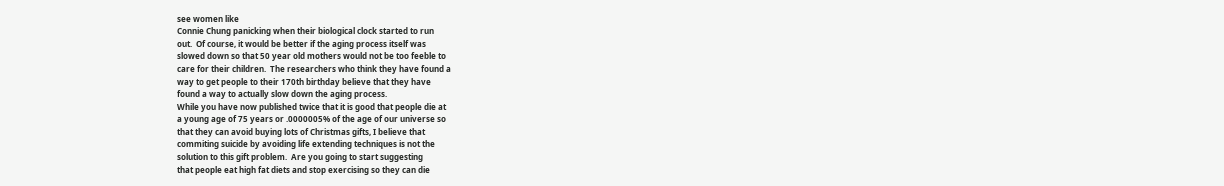see women like
Connie Chung panicking when their biological clock started to run
out.  Of course, it would be better if the aging process itself was
slowed down so that 50 year old mothers would not be too feeble to
care for their children.  The researchers who think they have found a
way to get people to their 170th birthday believe that they have
found a way to actually slow down the aging process.
While you have now published twice that it is good that people die at
a young age of 75 years or .0000005% of the age of our universe so
that they can avoid buying lots of Christmas gifts, I believe that
commiting suicide by avoiding life extending techniques is not the
solution to this gift problem.  Are you going to start suggesting
that people eat high fat diets and stop exercising so they can die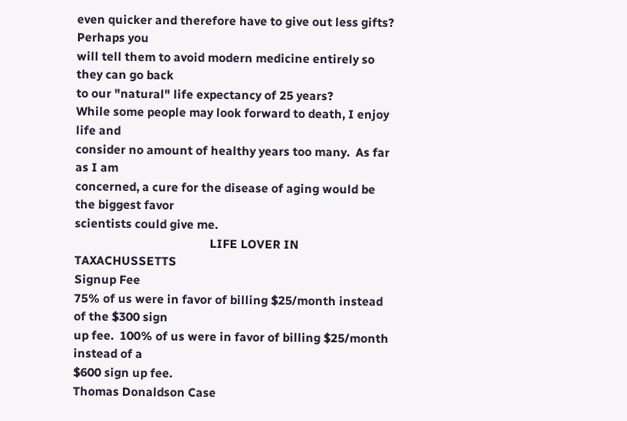even quicker and therefore have to give out less gifts?  Perhaps you
will tell them to avoid modern medicine entirely so they can go back
to our "natural" life expectancy of 25 years?
While some people may look forward to death, I enjoy life and
consider no amount of healthy years too many.  As far as I am
concerned, a cure for the disease of aging would be the biggest favor
scientists could give me.
                                             LIFE LOVER IN TAXACHUSSETTS
Signup Fee
75% of us were in favor of billing $25/month instead of the $300 sign
up fee.  100% of us were in favor of billing $25/month instead of a
$600 sign up fee.
Thomas Donaldson Case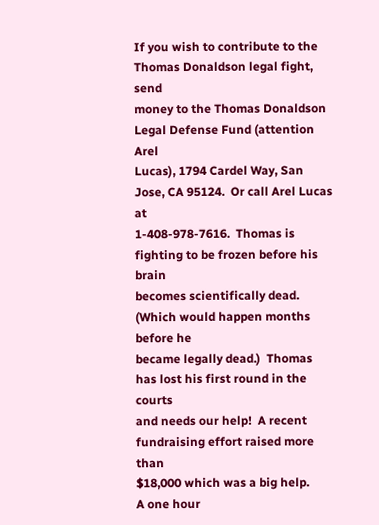If you wish to contribute to the Thomas Donaldson legal fight, send
money to the Thomas Donaldson Legal Defense Fund (attention Arel
Lucas), 1794 Cardel Way, San Jose, CA 95124.  Or call Arel Lucas at
1-408-978-7616.  Thomas is fighting to be frozen before his brain
becomes scientifically dead.  (Which would happen months before he
became legally dead.)  Thomas has lost his first round in the courts
and needs our help!  A recent fundraising effort raised more than
$18,000 which was a big help.
A one hour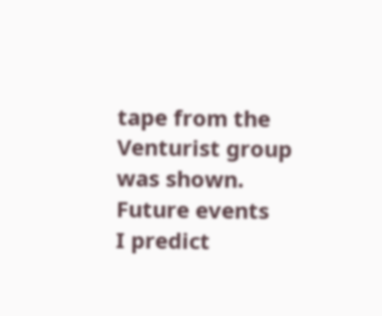tape from the Venturist group was shown.
Future events
I predict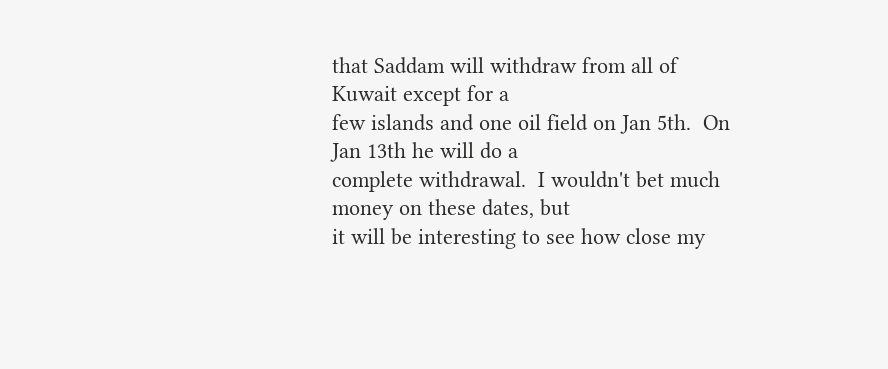that Saddam will withdraw from all of Kuwait except for a
few islands and one oil field on Jan 5th.  On Jan 13th he will do a
complete withdrawal.  I wouldn't bet much money on these dates, but
it will be interesting to see how close my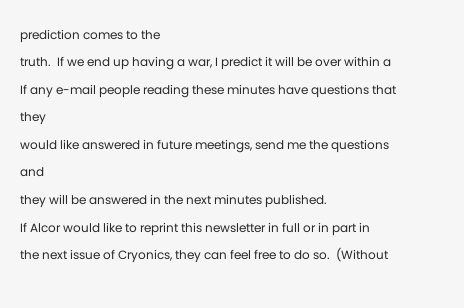prediction comes to the
truth.  If we end up having a war, I predict it will be over within a
If any e-mail people reading these minutes have questions that they
would like answered in future meetings, send me the questions and
they will be answered in the next minutes published.
If Alcor would like to reprint this newsletter in full or in part in
the next issue of Cryonics, they can feel free to do so.  (Without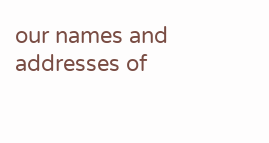our names and addresses of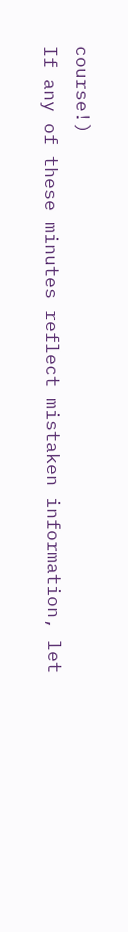course!)
If any of these minutes reflect mistaken information, let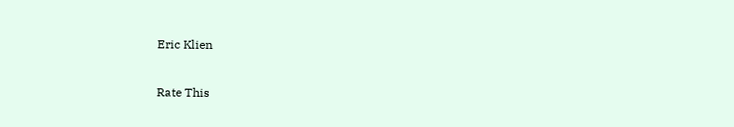Eric Klien

Rate This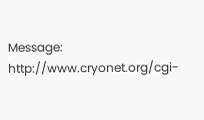Message: http://www.cryonet.org/cgi-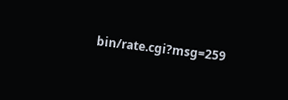bin/rate.cgi?msg=259